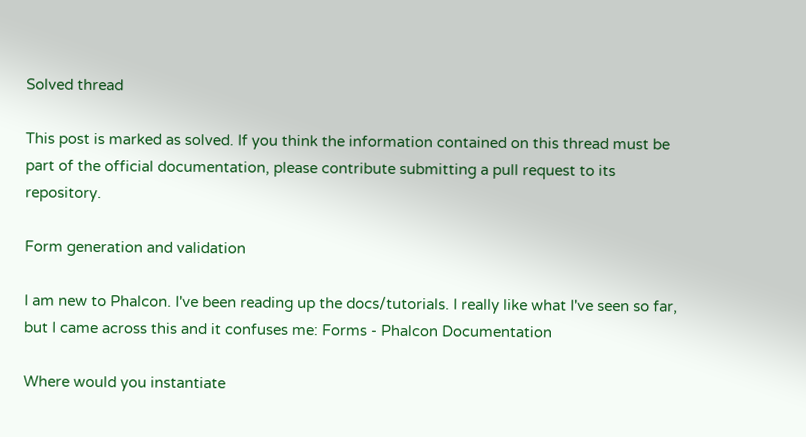Solved thread

This post is marked as solved. If you think the information contained on this thread must be part of the official documentation, please contribute submitting a pull request to its repository.

Form generation and validation

I am new to Phalcon. I've been reading up the docs/tutorials. I really like what I've seen so far, but I came across this and it confuses me: Forms - Phalcon Documentation

Where would you instantiate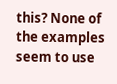this? None of the examples seem to use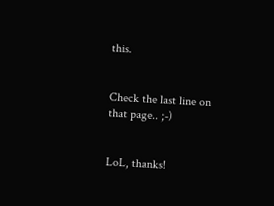this.


Check the last line on that page.. ;-)


LoL, thanks!